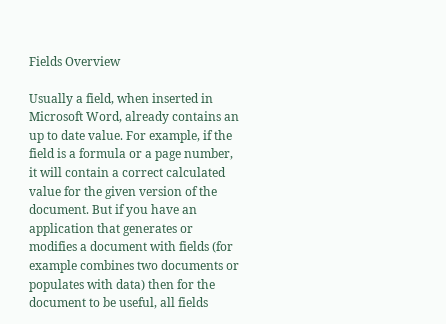Fields Overview

Usually a field, when inserted in Microsoft Word, already contains an up to date value. For example, if the field is a formula or a page number, it will contain a correct calculated value for the given version of the document. But if you have an application that generates or modifies a document with fields (for example combines two documents or populates with data) then for the document to be useful, all fields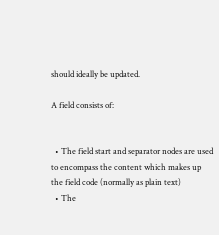should ideally be updated.

A field consists of:


  • The field start and separator nodes are used to encompass the content which makes up the field code (normally as plain text)
  • The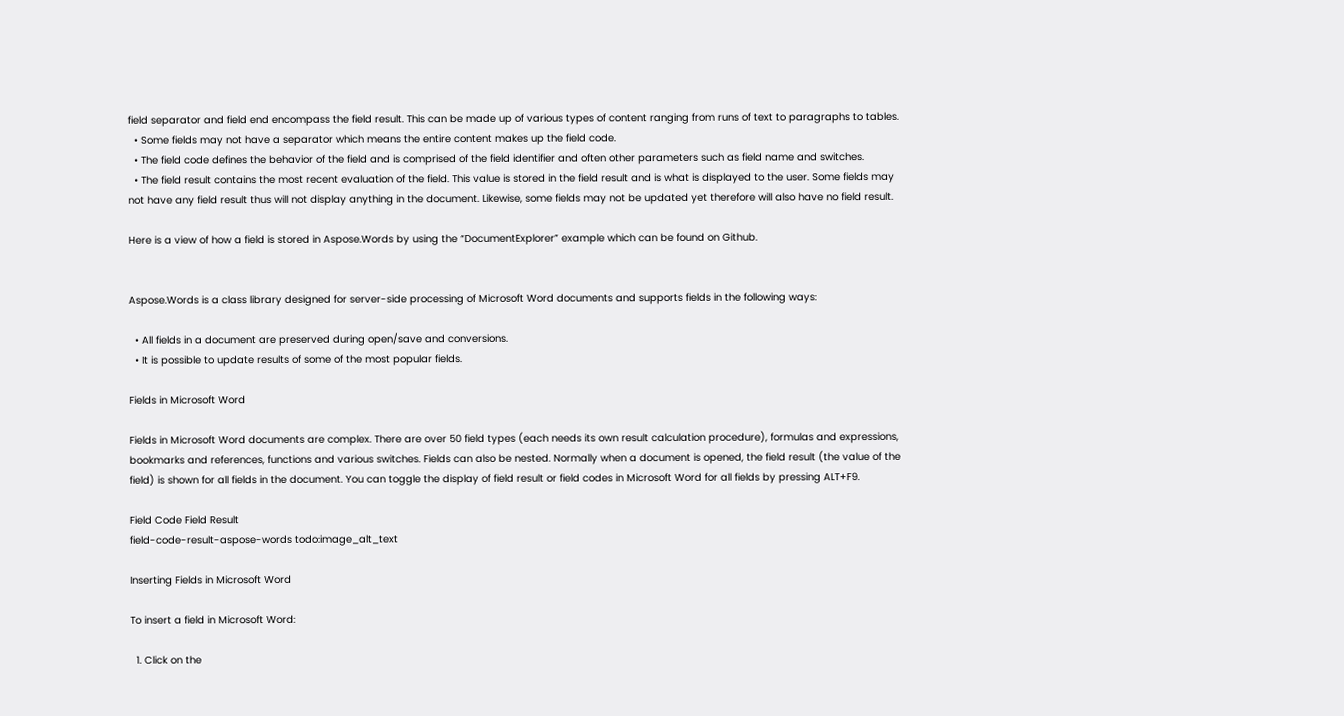field separator and field end encompass the field result. This can be made up of various types of content ranging from runs of text to paragraphs to tables.
  • Some fields may not have a separator which means the entire content makes up the field code.
  • The field code defines the behavior of the field and is comprised of the field identifier and often other parameters such as field name and switches.
  • The field result contains the most recent evaluation of the field. This value is stored in the field result and is what is displayed to the user. Some fields may not have any field result thus will not display anything in the document. Likewise, some fields may not be updated yet therefore will also have no field result.

Here is a view of how a field is stored in Aspose.Words by using the “DocumentExplorer” example which can be found on Github.


Aspose.Words is a class library designed for server-side processing of Microsoft Word documents and supports fields in the following ways:

  • All fields in a document are preserved during open/save and conversions.
  • It is possible to update results of some of the most popular fields.

Fields in Microsoft Word

Fields in Microsoft Word documents are complex. There are over 50 field types (each needs its own result calculation procedure), formulas and expressions, bookmarks and references, functions and various switches. Fields can also be nested. Normally when a document is opened, the field result (the value of the field) is shown for all fields in the document. You can toggle the display of field result or field codes in Microsoft Word for all fields by pressing ALT+F9.

Field Code Field Result
field-code-result-aspose-words todo:image_alt_text

Inserting Fields in Microsoft Word

To insert a field in Microsoft Word:

  1. Click on the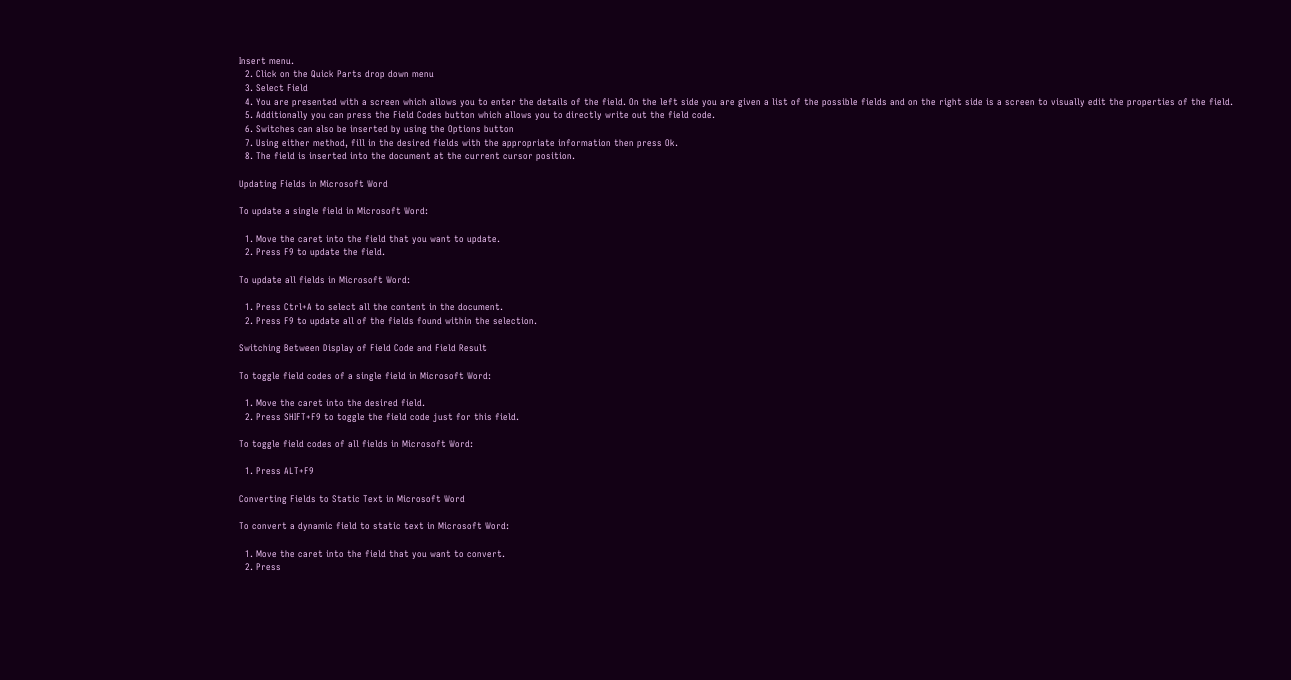Insert menu.
  2. Click on the Quick Parts drop down menu
  3. Select Field
  4. You are presented with a screen which allows you to enter the details of the field. On the left side you are given a list of the possible fields and on the right side is a screen to visually edit the properties of the field.
  5. Additionally you can press the Field Codes button which allows you to directly write out the field code.
  6. Switches can also be inserted by using the Options button
  7. Using either method, fill in the desired fields with the appropriate information then press Ok.
  8. The field is inserted into the document at the current cursor position.

Updating Fields in Microsoft Word

To update a single field in Microsoft Word:

  1. Move the caret into the field that you want to update.
  2. Press F9 to update the field.

To update all fields in Microsoft Word:

  1. Press Ctrl+A to select all the content in the document.
  2. Press F9 to update all of the fields found within the selection.

Switching Between Display of Field Code and Field Result

To toggle field codes of a single field in Microsoft Word:

  1. Move the caret into the desired field.
  2. Press SHIFT+F9 to toggle the field code just for this field.

To toggle field codes of all fields in Microsoft Word:

  1. Press ALT+F9

Converting Fields to Static Text in Microsoft Word

To convert a dynamic field to static text in Microsoft Word:

  1. Move the caret into the field that you want to convert.
  2. Press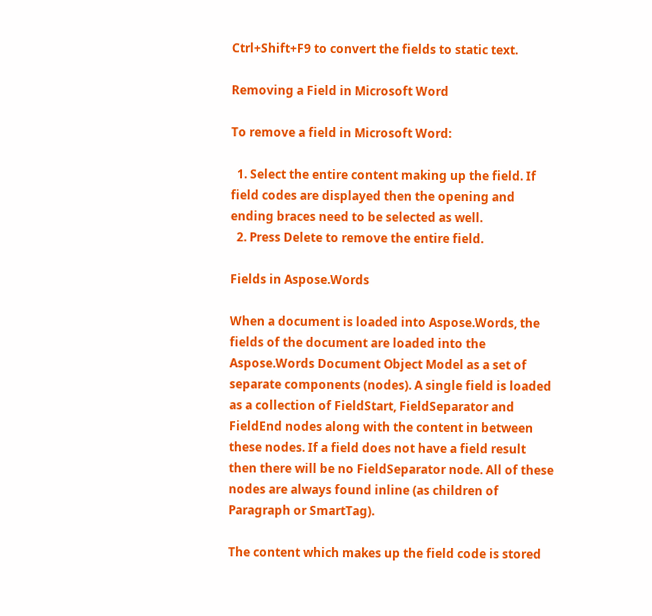Ctrl+Shift+F9 to convert the fields to static text.

Removing a Field in Microsoft Word

To remove a field in Microsoft Word:

  1. Select the entire content making up the field. If field codes are displayed then the opening and ending braces need to be selected as well.
  2. Press Delete to remove the entire field.

Fields in Aspose.Words

When a document is loaded into Aspose.Words, the fields of the document are loaded into the Aspose.Words Document Object Model as a set of separate components (nodes). A single field is loaded as a collection of FieldStart, FieldSeparator and FieldEnd nodes along with the content in between these nodes. If a field does not have a field result then there will be no FieldSeparator node. All of these nodes are always found inline (as children of Paragraph or SmartTag).

The content which makes up the field code is stored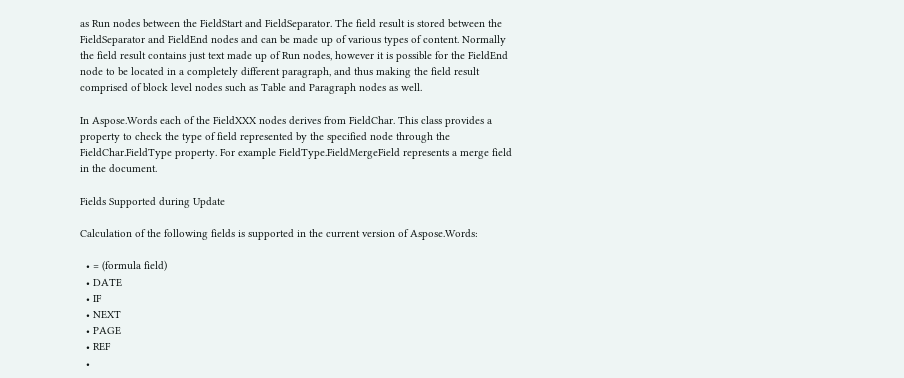as Run nodes between the FieldStart and FieldSeparator. The field result is stored between the FieldSeparator and FieldEnd nodes and can be made up of various types of content. Normally the field result contains just text made up of Run nodes, however it is possible for the FieldEnd node to be located in a completely different paragraph, and thus making the field result comprised of block level nodes such as Table and Paragraph nodes as well.

In Aspose.Words each of the FieldXXX nodes derives from FieldChar. This class provides a property to check the type of field represented by the specified node through the FieldChar.FieldType property. For example FieldType.FieldMergeField represents a merge field in the document.

Fields Supported during Update

Calculation of the following fields is supported in the current version of Aspose.Words:

  • = (formula field)
  • DATE
  • IF
  • NEXT
  • PAGE
  • REF
  •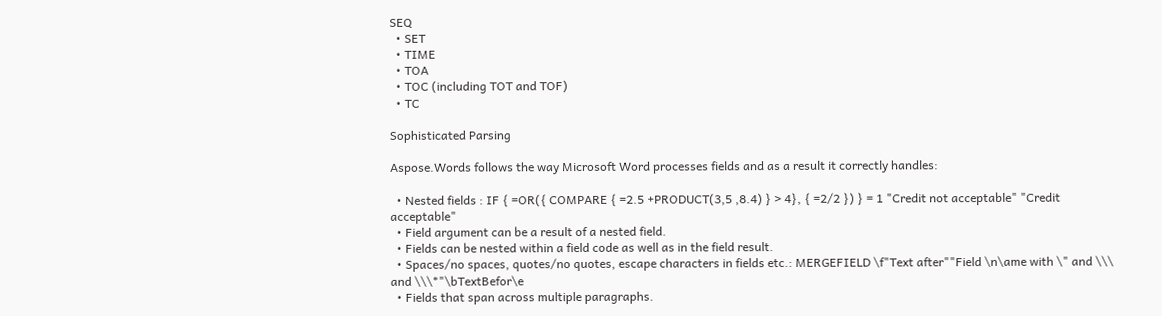SEQ
  • SET
  • TIME
  • TOA
  • TOC (including TOT and TOF)
  • TC

Sophisticated Parsing

Aspose.Words follows the way Microsoft Word processes fields and as a result it correctly handles:

  • Nested fields : IF { =OR({ COMPARE { =2.5 +PRODUCT(3,5 ,8.4) } > 4}, { =2/2 }) } = 1 "Credit not acceptable" "Credit acceptable"
  • Field argument can be a result of a nested field.
  • Fields can be nested within a field code as well as in the field result.
  • Spaces/no spaces, quotes/no quotes, escape characters in fields etc.: MERGEFIELD \f"Text after""Field \n\ame with \" and \\\ and \\\*"\bTextBefor\e
  • Fields that span across multiple paragraphs.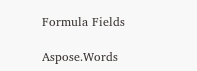Formula Fields

Aspose.Words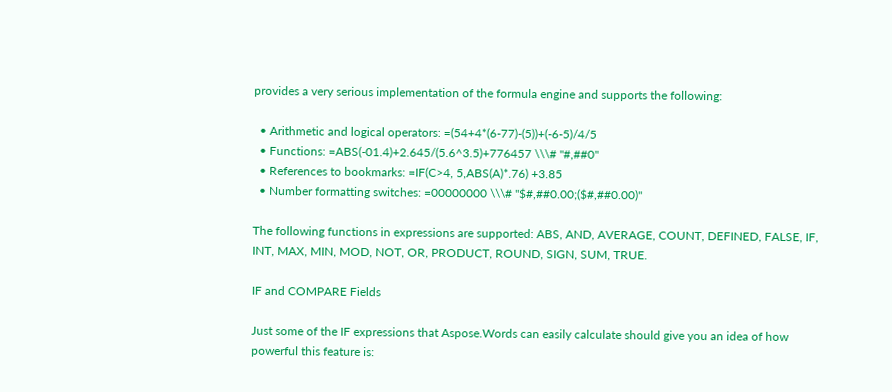provides a very serious implementation of the formula engine and supports the following:

  • Arithmetic and logical operators: =(54+4*(6-77)-(5))+(-6-5)/4/5
  • Functions: =ABS(-01.4)+2.645/(5.6^3.5)+776457 \\\# "#,##0"
  • References to bookmarks: =IF(C>4, 5,ABS(A)*.76) +3.85
  • Number formatting switches: =00000000 \\\# "$#,##0.00;($#,##0.00)"

The following functions in expressions are supported: ABS, AND, AVERAGE, COUNT, DEFINED, FALSE, IF, INT, MAX, MIN, MOD, NOT, OR, PRODUCT, ROUND, SIGN, SUM, TRUE.

IF and COMPARE Fields

Just some of the IF expressions that Aspose.Words can easily calculate should give you an idea of how powerful this feature is: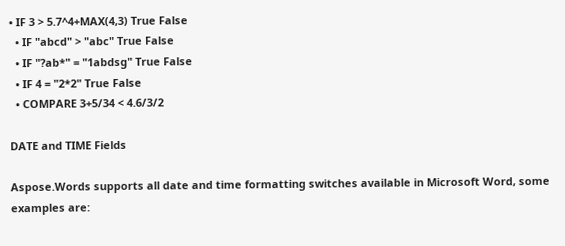• IF 3 > 5.7^4+MAX(4,3) True False
  • IF "abcd" > "abc" True False
  • IF "?ab*" = "1abdsg" True False
  • IF 4 = "2*2" True False
  • COMPARE 3+5/34 < 4.6/3/2

DATE and TIME Fields

Aspose.Words supports all date and time formatting switches available in Microsoft Word, some examples are: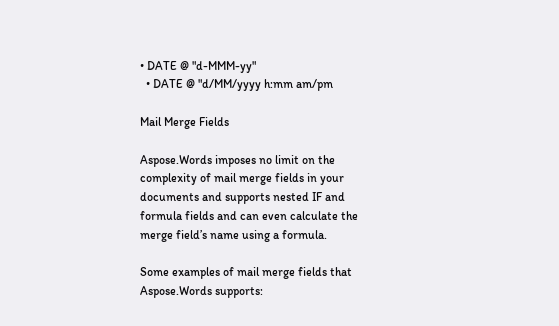• DATE @ "d-MMM-yy"
  • DATE @ "d/MM/yyyy h:mm am/pm

Mail Merge Fields

Aspose.Words imposes no limit on the complexity of mail merge fields in your documents and supports nested IF and formula fields and can even calculate the merge field’s name using a formula.

Some examples of mail merge fields that Aspose.Words supports: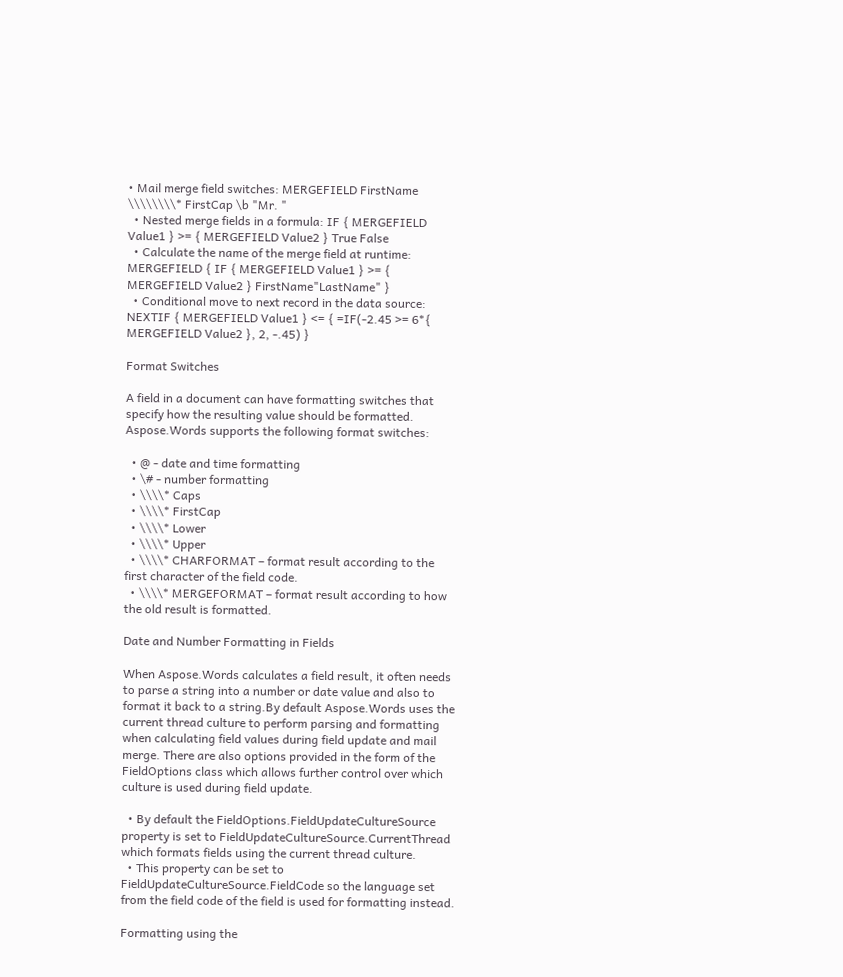• Mail merge field switches: MERGEFIELD FirstName \\\\\\\\* FirstCap \b "Mr. "
  • Nested merge fields in a formula: IF { MERGEFIELD Value1 } >= { MERGEFIELD Value2 } True False
  • Calculate the name of the merge field at runtime: MERGEFIELD { IF { MERGEFIELD Value1 } >= { MERGEFIELD Value2 } FirstName"LastName" }
  • Conditional move to next record in the data source: NEXTIF { MERGEFIELD Value1 } <= { =IF(-2.45 >= 6*{ MERGEFIELD Value2 }, 2, -.45) }

Format Switches

A field in a document can have formatting switches that specify how the resulting value should be formatted. Aspose.Words supports the following format switches:

  • @ - date and time formatting
  • \# - number formatting
  • \\\\* Caps
  • \\\\* FirstCap
  • \\\\* Lower
  • \\\\* Upper
  • \\\\* CHARFORMAT – format result according to the first character of the field code.
  • \\\\* MERGEFORMAT – format result according to how the old result is formatted.

Date and Number Formatting in Fields

When Aspose.Words calculates a field result, it often needs to parse a string into a number or date value and also to format it back to a string.By default Aspose.Words uses the current thread culture to perform parsing and formatting when calculating field values during field update and mail merge. There are also options provided in the form of the FieldOptions class which allows further control over which culture is used during field update.

  • By default the FieldOptions.FieldUpdateCultureSource property is set to FieldUpdateCultureSource.CurrentThread which formats fields using the current thread culture.
  • This property can be set to FieldUpdateCultureSource.FieldCode so the language set from the field code of the field is used for formatting instead.

Formatting using the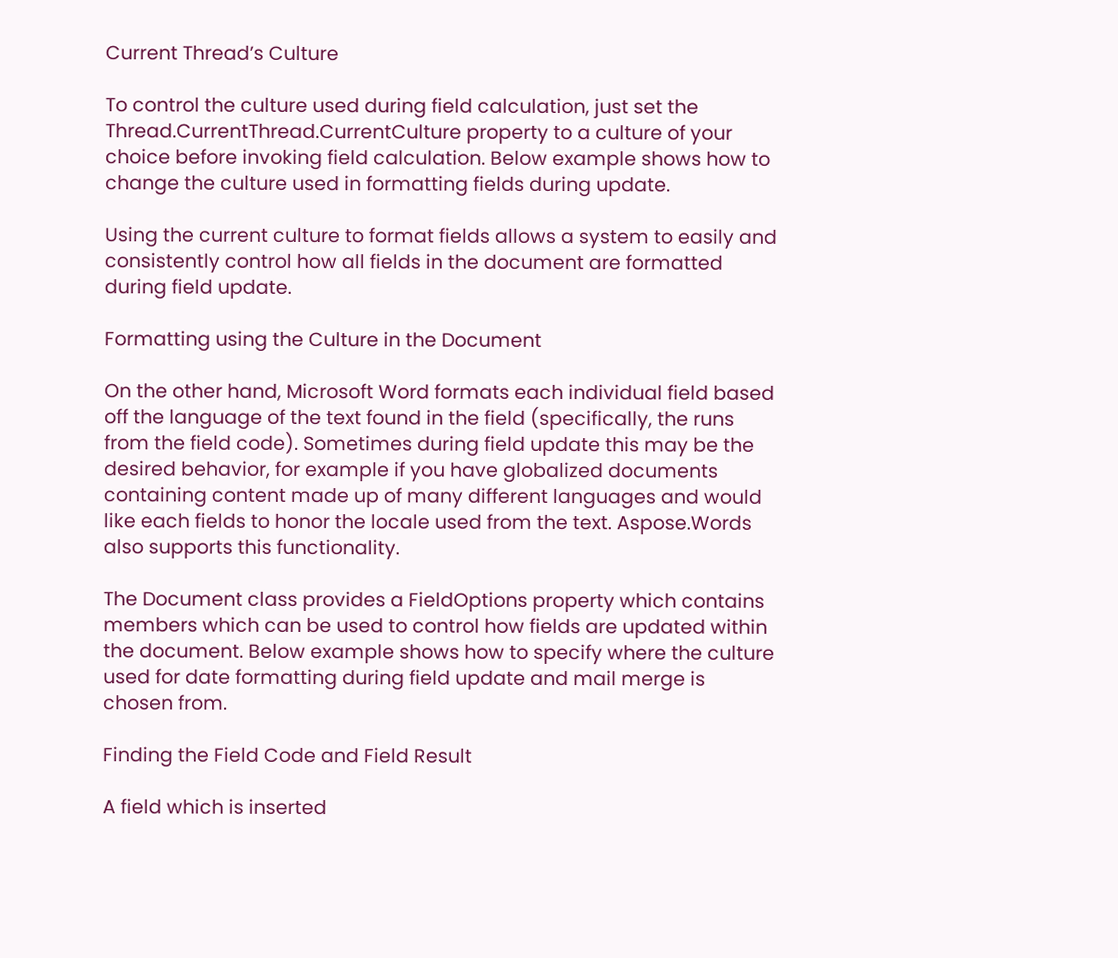Current Thread’s Culture

To control the culture used during field calculation, just set the Thread.CurrentThread.CurrentCulture property to a culture of your choice before invoking field calculation. Below example shows how to change the culture used in formatting fields during update.

Using the current culture to format fields allows a system to easily and consistently control how all fields in the document are formatted during field update.

Formatting using the Culture in the Document

On the other hand, Microsoft Word formats each individual field based off the language of the text found in the field (specifically, the runs from the field code). Sometimes during field update this may be the desired behavior, for example if you have globalized documents containing content made up of many different languages and would like each fields to honor the locale used from the text. Aspose.Words also supports this functionality.

The Document class provides a FieldOptions property which contains members which can be used to control how fields are updated within the document. Below example shows how to specify where the culture used for date formatting during field update and mail merge is chosen from.

Finding the Field Code and Field Result

A field which is inserted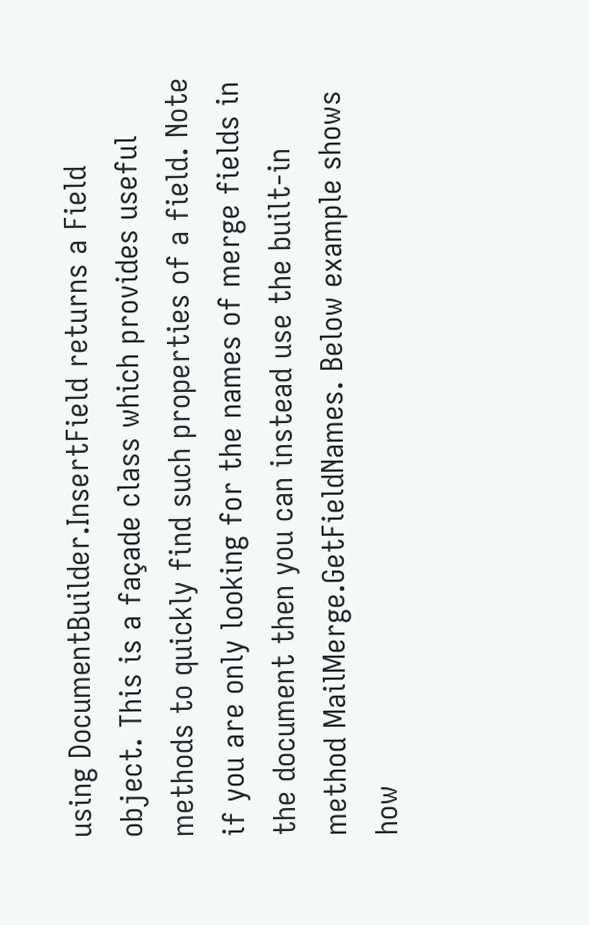using DocumentBuilder.InsertField returns a Field object. This is a façade class which provides useful methods to quickly find such properties of a field. Note if you are only looking for the names of merge fields in the document then you can instead use the built-in method MailMerge.GetFieldNames. Below example shows how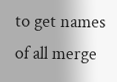to get names of all merge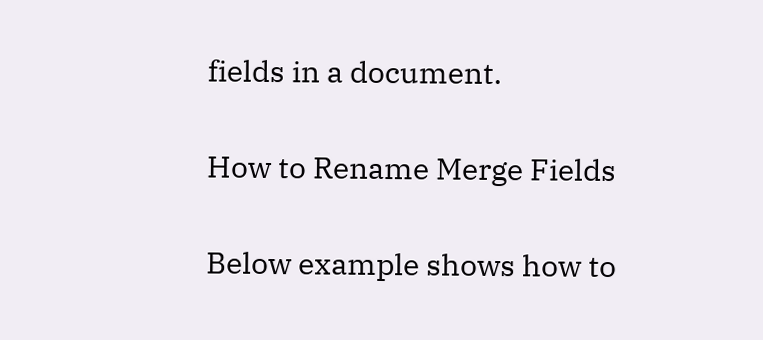fields in a document.

How to Rename Merge Fields

Below example shows how to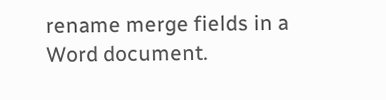rename merge fields in a Word document.